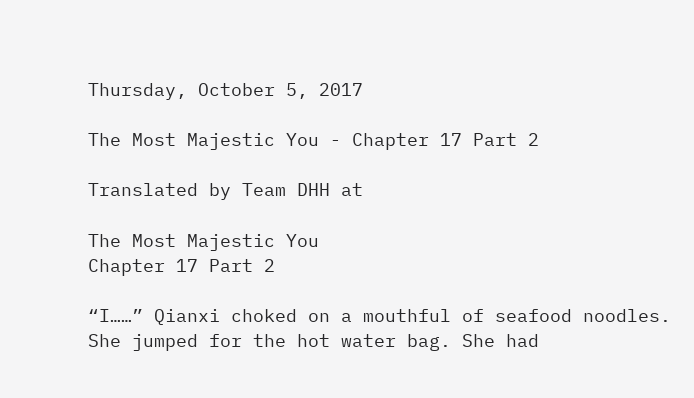Thursday, October 5, 2017

The Most Majestic You - Chapter 17 Part 2

Translated by Team DHH at

The Most Majestic You
Chapter 17 Part 2

“I……” Qianxi choked on a mouthful of seafood noodles. She jumped for the hot water bag. She had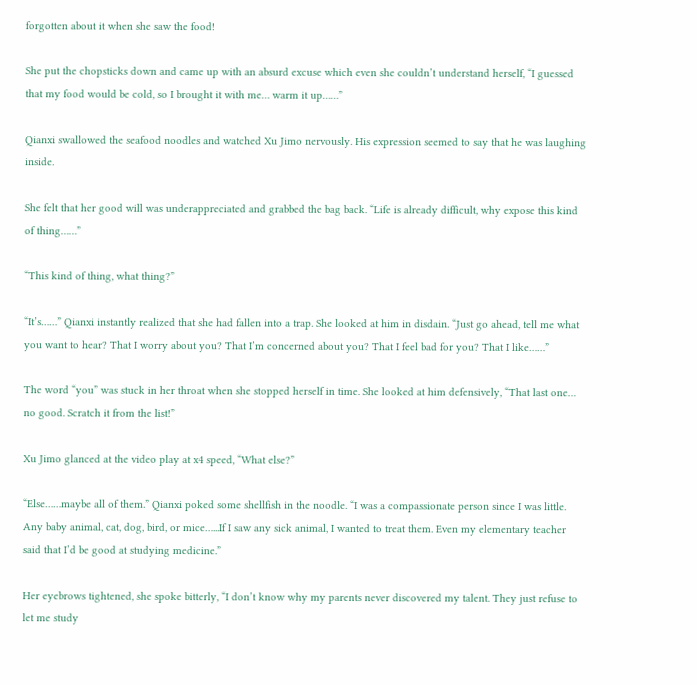forgotten about it when she saw the food!

She put the chopsticks down and came up with an absurd excuse which even she couldn’t understand herself, “I guessed that my food would be cold, so I brought it with me… warm it up……”

Qianxi swallowed the seafood noodles and watched Xu Jimo nervously. His expression seemed to say that he was laughing inside.

She felt that her good will was underappreciated and grabbed the bag back. “Life is already difficult, why expose this kind of thing……”

“This kind of thing, what thing?”

“It’s……” Qianxi instantly realized that she had fallen into a trap. She looked at him in disdain. “Just go ahead, tell me what you want to hear? That I worry about you? That I’m concerned about you? That I feel bad for you? That I like……”

The word “you” was stuck in her throat when she stopped herself in time. She looked at him defensively, “That last one… no good. Scratch it from the list!”

Xu Jimo glanced at the video play at x4 speed, “What else?”

“Else……maybe all of them.” Qianxi poked some shellfish in the noodle. “I was a compassionate person since I was little. Any baby animal, cat, dog, bird, or mice…...If I saw any sick animal, I wanted to treat them. Even my elementary teacher said that I’d be good at studying medicine.”

Her eyebrows tightened, she spoke bitterly, “I don’t know why my parents never discovered my talent. They just refuse to let me study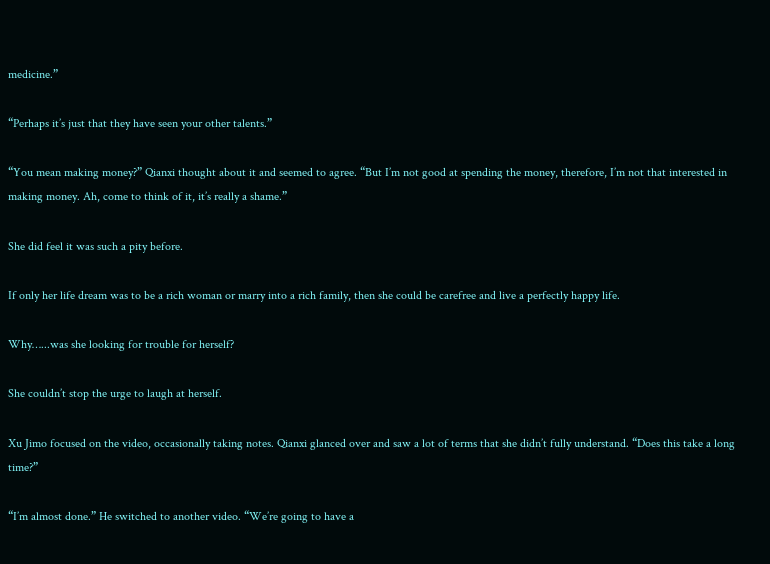medicine.”

“Perhaps it’s just that they have seen your other talents.”

“You mean making money?” Qianxi thought about it and seemed to agree. “But I’m not good at spending the money, therefore, I’m not that interested in making money. Ah, come to think of it, it’s really a shame.”

She did feel it was such a pity before.

If only her life dream was to be a rich woman or marry into a rich family, then she could be carefree and live a perfectly happy life.

Why…...was she looking for trouble for herself?

She couldn’t stop the urge to laugh at herself.

Xu Jimo focused on the video, occasionally taking notes. Qianxi glanced over and saw a lot of terms that she didn’t fully understand. “Does this take a long time?”

“I’m almost done.” He switched to another video. “We’re going to have a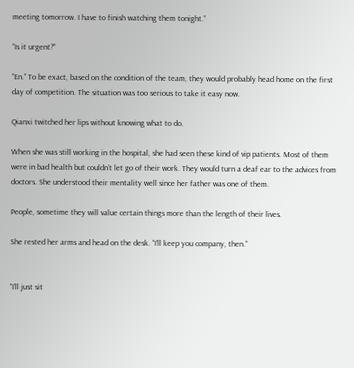meeting tomorrow. I have to finish watching them tonight.”

“Is it urgent?”

“En.” To be exact, based on the condition of the team, they would probably head home on the first day of competition. The situation was too serious to take it easy now.

Qianxi twitched her lips without knowing what to do.

When she was still working in the hospital, she had seen these kind of vip patients. Most of them were in bad health but couldn’t let go of their work. They would turn a deaf ear to the advices from doctors. She understood their mentality well since her father was one of them.

People, sometime they will value certain things more than the length of their lives.

She rested her arms and head on the desk. “I’ll keep you company, then.”


“I’ll just sit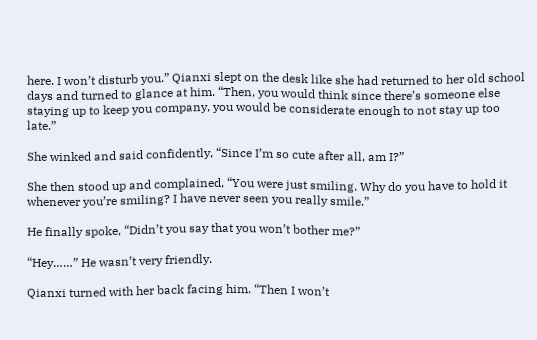here. I won’t disturb you.” Qianxi slept on the desk like she had returned to her old school days and turned to glance at him. “Then, you would think since there’s someone else staying up to keep you company, you would be considerate enough to not stay up too late.”

She winked and said confidently, “Since I’m so cute after all, am I?”

She then stood up and complained, “You were just smiling. Why do you have to hold it whenever you’re smiling? I have never seen you really smile.”

He finally spoke, “Didn’t you say that you won’t bother me?”

“Hey……” He wasn’t very friendly.

Qianxi turned with her back facing him. “Then I won’t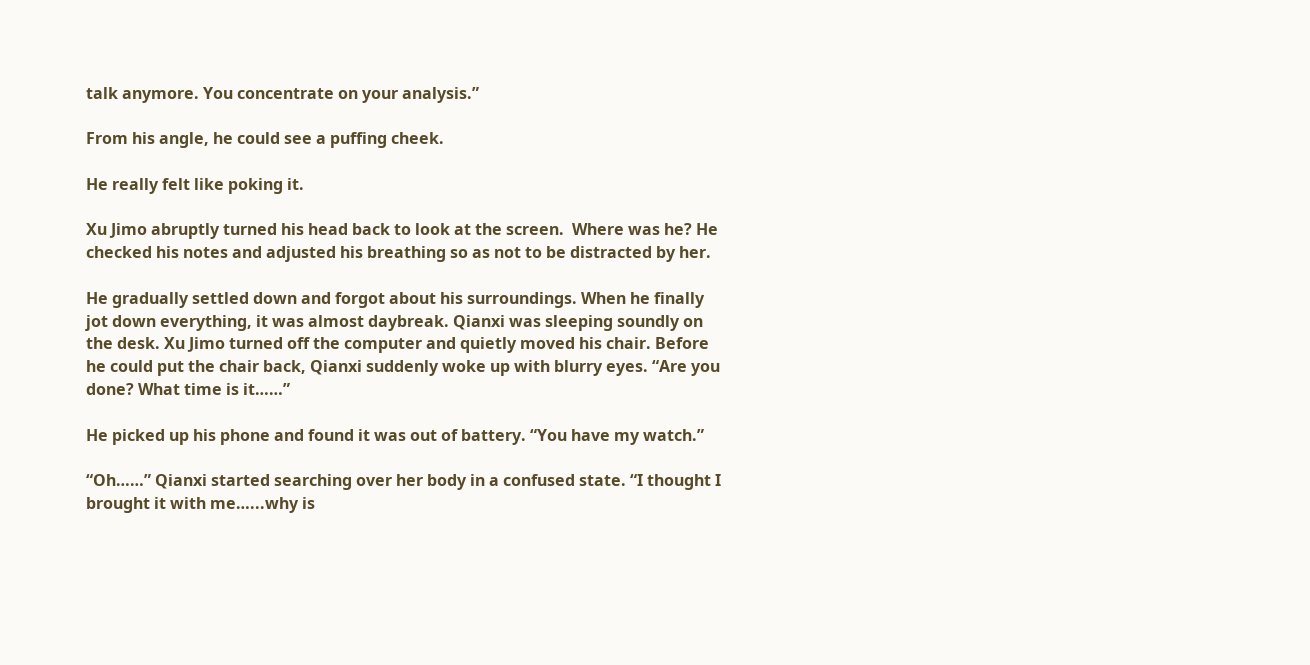talk anymore. You concentrate on your analysis.”

From his angle, he could see a puffing cheek.

He really felt like poking it.

Xu Jimo abruptly turned his head back to look at the screen.  Where was he? He checked his notes and adjusted his breathing so as not to be distracted by her.

He gradually settled down and forgot about his surroundings. When he finally jot down everything, it was almost daybreak. Qianxi was sleeping soundly on the desk. Xu Jimo turned off the computer and quietly moved his chair. Before he could put the chair back, Qianxi suddenly woke up with blurry eyes. “Are you done? What time is it……”

He picked up his phone and found it was out of battery. “You have my watch.”

“Oh……” Qianxi started searching over her body in a confused state. “I thought I brought it with me…...why is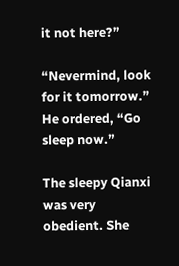it not here?”

“Nevermind, look for it tomorrow.” He ordered, “Go sleep now.”

The sleepy Qianxi was very obedient. She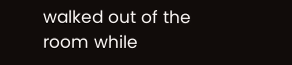walked out of the room while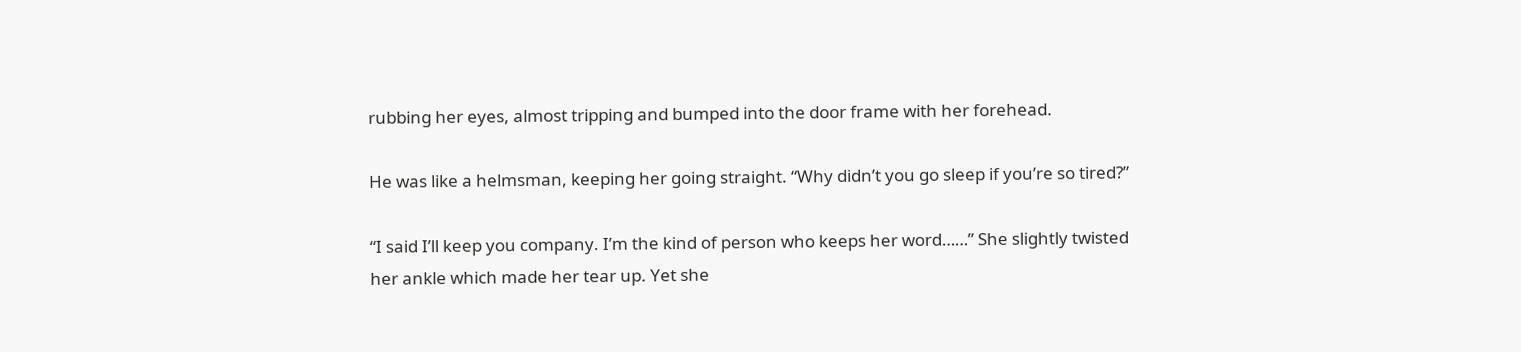rubbing her eyes, almost tripping and bumped into the door frame with her forehead.

He was like a helmsman, keeping her going straight. “Why didn’t you go sleep if you’re so tired?”

“I said I’ll keep you company. I’m the kind of person who keeps her word……” She slightly twisted her ankle which made her tear up. Yet she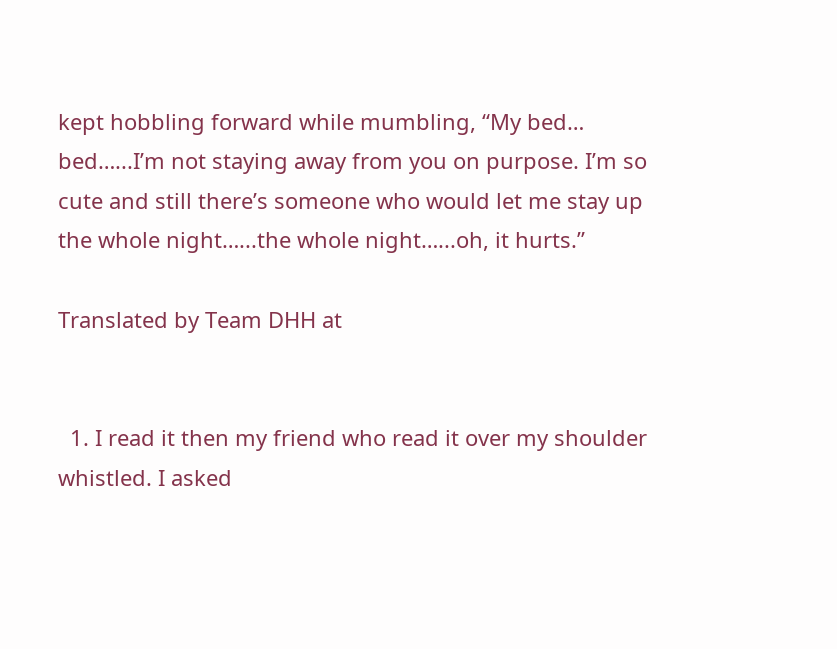kept hobbling forward while mumbling, “My bed… bed…...I’m not staying away from you on purpose. I’m so cute and still there’s someone who would let me stay up the whole night…...the whole night…...oh, it hurts.”

Translated by Team DHH at


  1. I read it then my friend who read it over my shoulder whistled. I asked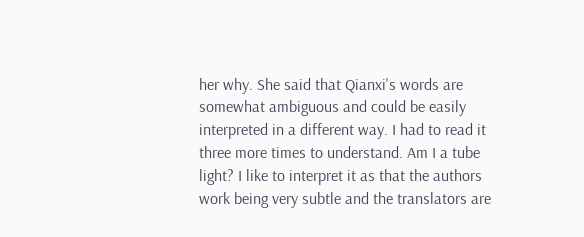her why. She said that Qianxi's words are somewhat ambiguous and could be easily interpreted in a different way. I had to read it three more times to understand. Am I a tube light? I like to interpret it as that the authors work being very subtle and the translators are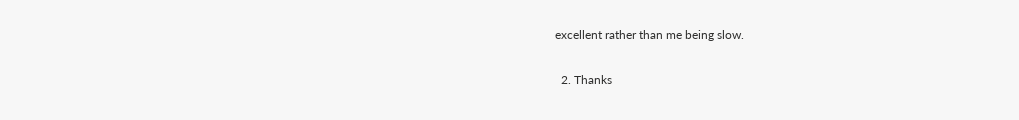excellent rather than me being slow.

  2. Thanks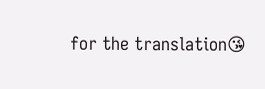for the translation😘